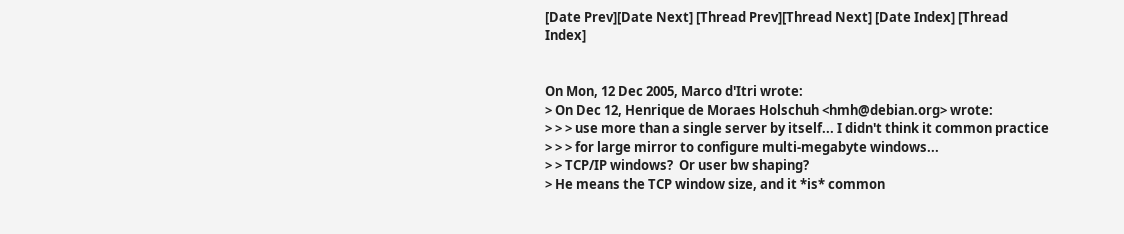[Date Prev][Date Next] [Thread Prev][Thread Next] [Date Index] [Thread Index]


On Mon, 12 Dec 2005, Marco d'Itri wrote:
> On Dec 12, Henrique de Moraes Holschuh <hmh@debian.org> wrote:
> > > use more than a single server by itself... I didn't think it common practice
> > > for large mirror to configure multi-megabyte windows...
> > TCP/IP windows?  Or user bw shaping?
> He means the TCP window size, and it *is* common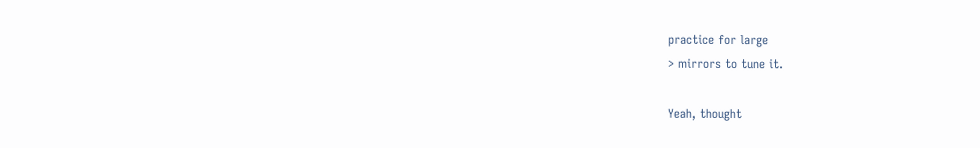practice for large
> mirrors to tune it.

Yeah, thought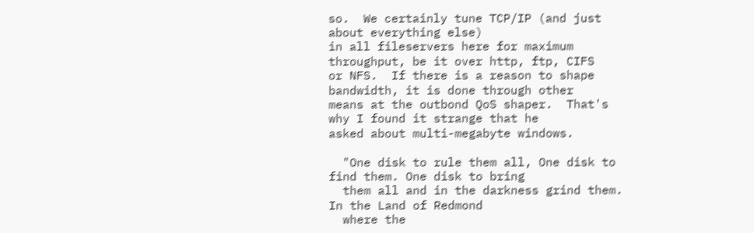so.  We certainly tune TCP/IP (and just about everything else)
in all fileservers here for maximum throughput, be it over http, ftp, CIFS
or NFS.  If there is a reason to shape bandwidth, it is done through other
means at the outbond QoS shaper.  That's why I found it strange that he
asked about multi-megabyte windows.

  "One disk to rule them all, One disk to find them. One disk to bring
  them all and in the darkness grind them. In the Land of Redmond
  where the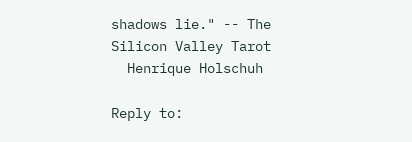shadows lie." -- The Silicon Valley Tarot
  Henrique Holschuh

Reply to: